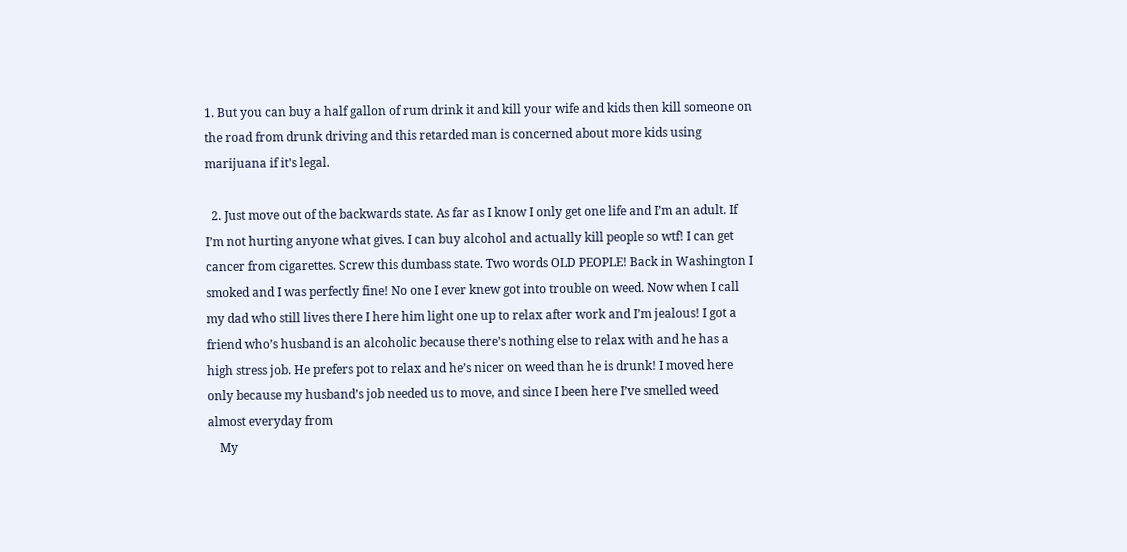1. But you can buy a half gallon of rum drink it and kill your wife and kids then kill someone on the road from drunk driving and this retarded man is concerned about more kids using marijuana if it’s legal.

  2. Just move out of the backwards state. As far as I know I only get one life and I’m an adult. If I’m not hurting anyone what gives. I can buy alcohol and actually kill people so wtf! I can get cancer from cigarettes. Screw this dumbass state. Two words OLD PEOPLE! Back in Washington I smoked and I was perfectly fine! No one I ever knew got into trouble on weed. Now when I call my dad who still lives there I here him light one up to relax after work and I’m jealous! I got a friend who’s husband is an alcoholic because there’s nothing else to relax with and he has a high stress job. He prefers pot to relax and he’s nicer on weed than he is drunk! I moved here only because my husband’s job needed us to move, and since I been here I’ve smelled weed almost everyday from
    My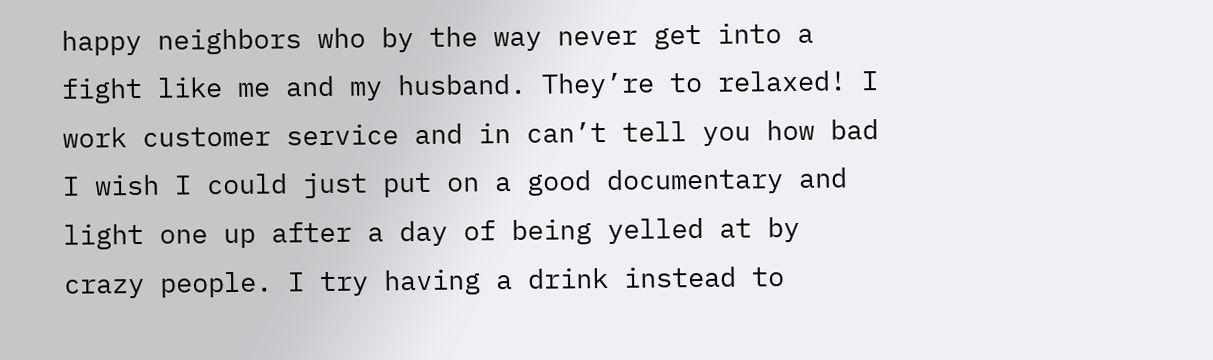happy neighbors who by the way never get into a fight like me and my husband. They’re to relaxed! I work customer service and in can’t tell you how bad I wish I could just put on a good documentary and light one up after a day of being yelled at by crazy people. I try having a drink instead to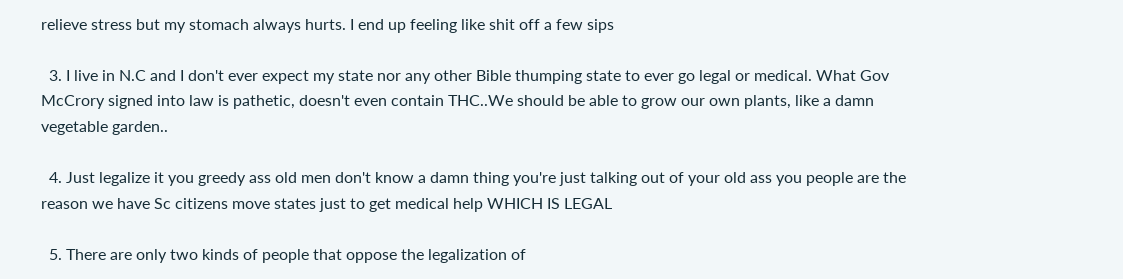relieve stress but my stomach always hurts. I end up feeling like shit off a few sips

  3. I live in N.C and I don't ever expect my state nor any other Bible thumping state to ever go legal or medical. What Gov McCrory signed into law is pathetic, doesn't even contain THC..We should be able to grow our own plants, like a damn vegetable garden..

  4. Just legalize it you greedy ass old men don't know a damn thing you're just talking out of your old ass you people are the reason we have Sc citizens move states just to get medical help WHICH IS LEGAL

  5. There are only two kinds of people that oppose the legalization of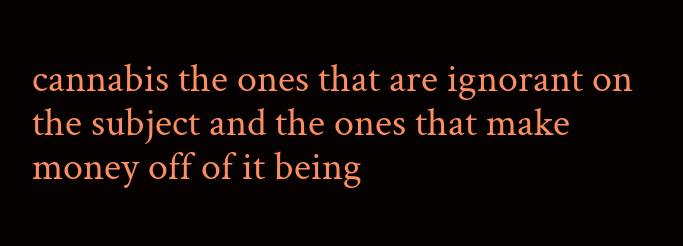cannabis the ones that are ignorant on the subject and the ones that make money off of it being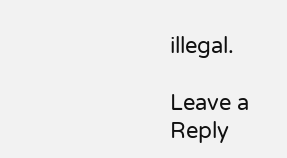illegal.

Leave a Reply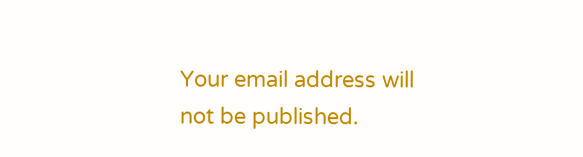Your email address will not be published.